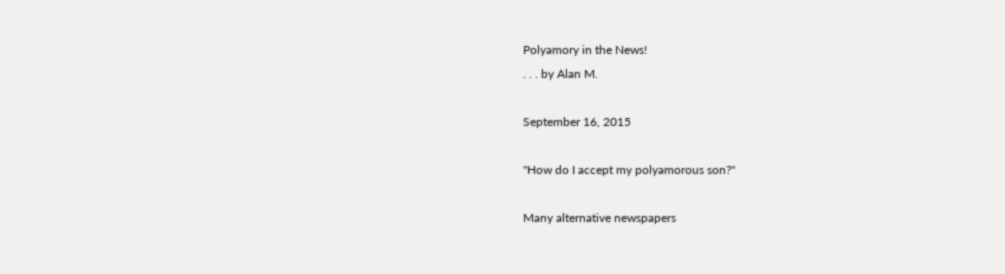Polyamory in the News!
. . . by Alan M.

September 16, 2015

"How do I accept my polyamorous son?"

Many alternative newspapers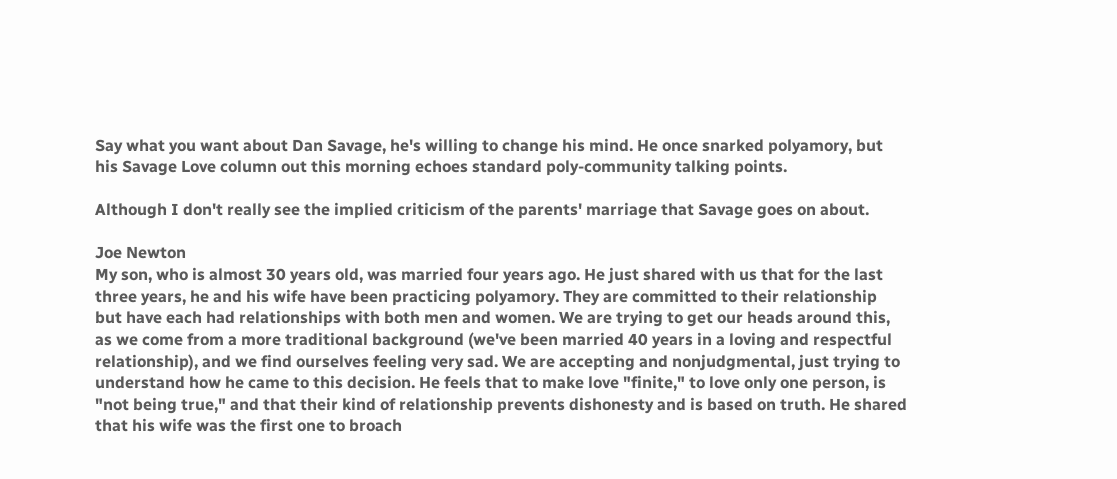Say what you want about Dan Savage, he's willing to change his mind. He once snarked polyamory, but his Savage Love column out this morning echoes standard poly-community talking points.

Although I don't really see the implied criticism of the parents' marriage that Savage goes on about.

Joe Newton
My son, who is almost 30 years old, was married four years ago. He just shared with us that for the last three years, he and his wife have been practicing polyamory. They are committed to their relationship but have each had relationships with both men and women. We are trying to get our heads around this, as we come from a more traditional background (we've been married 40 years in a loving and respectful relationship), and we find ourselves feeling very sad. We are accepting and nonjudgmental, just trying to understand how he came to this decision. He feels that to make love "finite," to love only one person, is "not being true," and that their kind of relationship prevents dishonesty and is based on truth. He shared that his wife was the first one to broach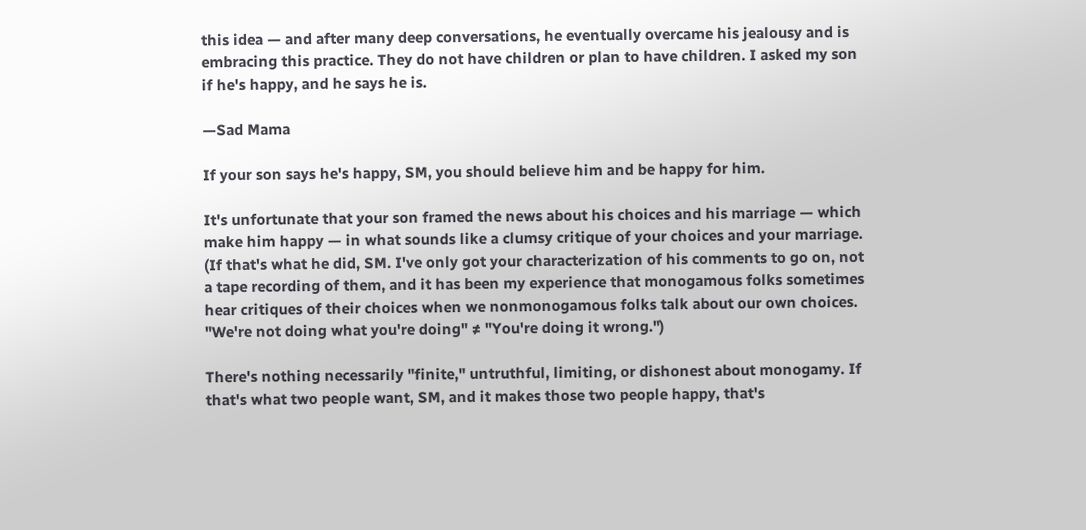this idea — and after many deep conversations, he eventually overcame his jealousy and is embracing this practice. They do not have children or plan to have children. I asked my son if he's happy, and he says he is.

—Sad Mama

If your son says he's happy, SM, you should believe him and be happy for him.

It's unfortunate that your son framed the news about his choices and his marriage — which make him happy — in what sounds like a clumsy critique of your choices and your marriage. (If that's what he did, SM. I've only got your characterization of his comments to go on, not a tape recording of them, and it has been my experience that monogamous folks sometimes hear critiques of their choices when we nonmonogamous folks talk about our own choices. "We're not doing what you're doing" ≠ "You're doing it wrong.")

There's nothing necessarily "finite," untruthful, limiting, or dishonest about monogamy. If that's what two people want, SM, and it makes those two people happy, that's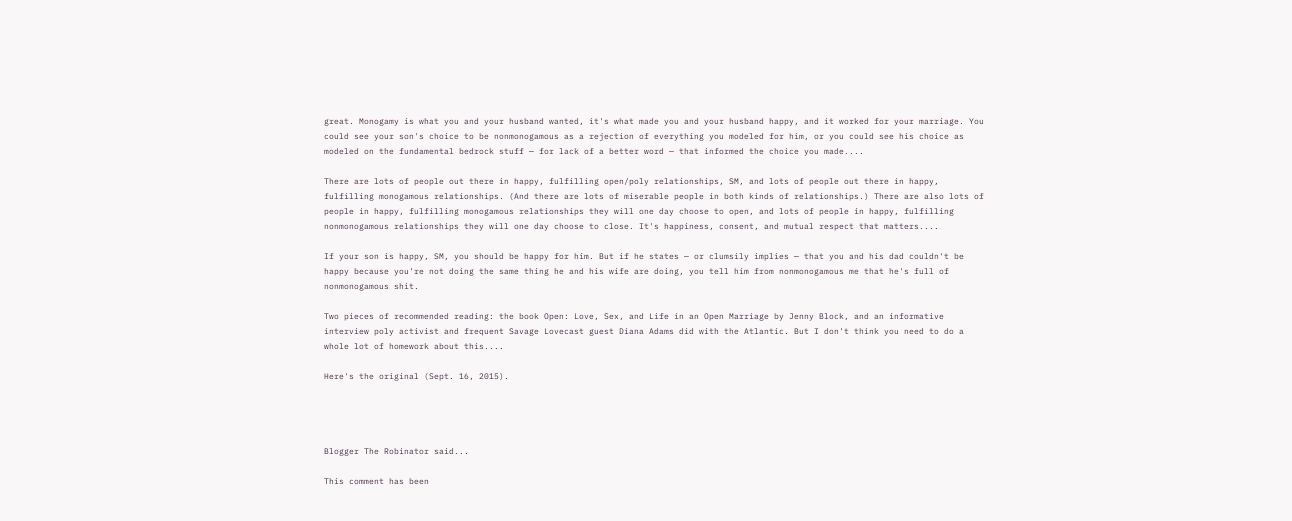great. Monogamy is what you and your husband wanted, it's what made you and your husband happy, and it worked for your marriage. You could see your son's choice to be nonmonogamous as a rejection of everything you modeled for him, or you could see his choice as modeled on the fundamental bedrock stuff — for lack of a better word — that informed the choice you made....

There are lots of people out there in happy, fulfilling open/poly relationships, SM, and lots of people out there in happy, fulfilling monogamous relationships. (And there are lots of miserable people in both kinds of relationships.) There are also lots of people in happy, fulfilling monogamous relationships they will one day choose to open, and lots of people in happy, fulfilling nonmonogamous relationships they will one day choose to close. It's happiness, consent, and mutual respect that matters....

If your son is happy, SM, you should be happy for him. But if he states — or clumsily implies — that you and his dad couldn't be happy because you're not doing the same thing he and his wife are doing, you tell him from nonmonogamous me that he's full of nonmonogamous shit.

Two pieces of recommended reading: the book Open: Love, Sex, and Life in an Open Marriage by Jenny Block, and an informative interview poly activist and frequent Savage Lovecast guest Diana Adams did with the Atlantic. But I don't think you need to do a whole lot of homework about this....

Here's the original (Sept. 16, 2015).




Blogger The Robinator said...

This comment has been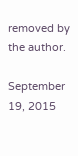removed by the author.

September 19, 2015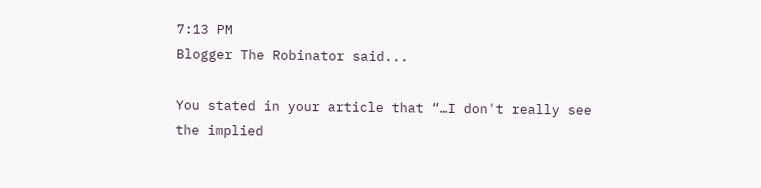7:13 PM
Blogger The Robinator said...

You stated in your article that “…I don't really see the implied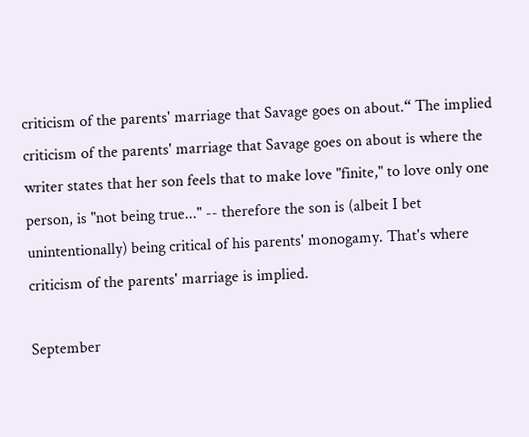criticism of the parents' marriage that Savage goes on about.“ The implied criticism of the parents' marriage that Savage goes on about is where the writer states that her son feels that to make love "finite," to love only one person, is "not being true..." -- therefore the son is (albeit I bet unintentionally) being critical of his parents' monogamy. That's where criticism of the parents' marriage is implied.

September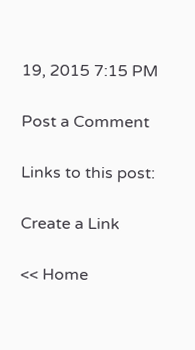19, 2015 7:15 PM

Post a Comment

Links to this post:

Create a Link

<< Home